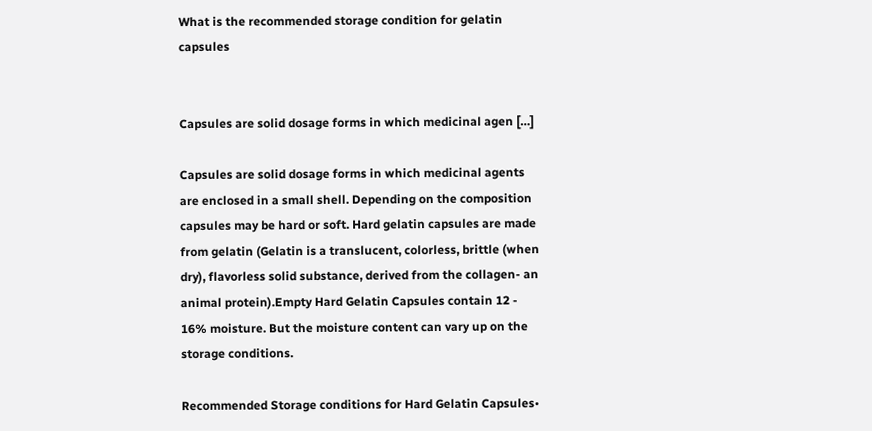What is the recommended storage condition for gelatin capsules


Capsules are solid dosage forms in which medicinal agen […]

Capsules are solid dosage forms in which medicinal agents are enclosed in a small shell. Depending on the composition capsules may be hard or soft. Hard gelatin capsules are made from gelatin (Gelatin is a translucent, colorless, brittle (when dry), flavorless solid substance, derived from the collagen- an animal protein).Empty Hard Gelatin Capsules contain 12 - 16% moisture. But the moisture content can vary up on the storage conditions.

Recommended Storage conditions for Hard Gelatin Capsules•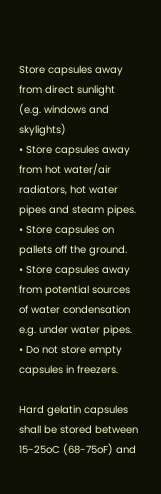Store capsules away from direct sunlight (e.g. windows and skylights)
• Store capsules away from hot water/air radiators, hot water pipes and steam pipes.
• Store capsules on pallets off the ground.
• Store capsules away from potential sources of water condensation e.g. under water pipes.
• Do not store empty capsules in freezers.

Hard gelatin capsules shall be stored between 15-25oC (68-75oF) and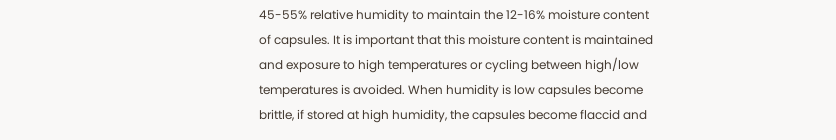45-55% relative humidity to maintain the 12-16% moisture content of capsules. It is important that this moisture content is maintained and exposure to high temperatures or cycling between high/low temperatures is avoided. When humidity is low capsules become brittle, if stored at high humidity, the capsules become flaccid and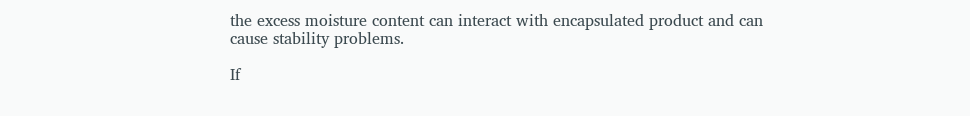the excess moisture content can interact with encapsulated product and can cause stability problems.

If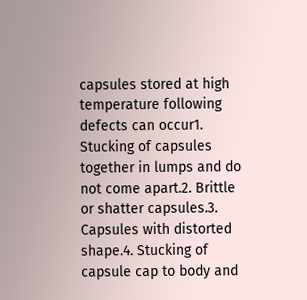capsules stored at high temperature following defects can occur1. Stucking of capsules together in lumps and do not come apart.2. Brittle or shatter capsules.3. Capsules with distorted shape.4. Stucking of capsule cap to body and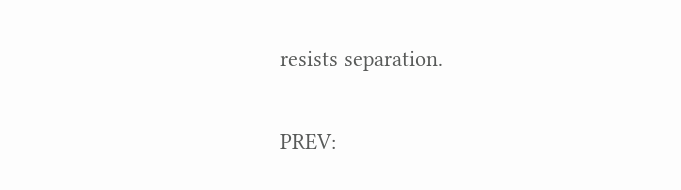resists separation.

PREV: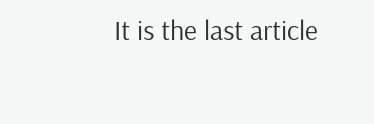It is the last article